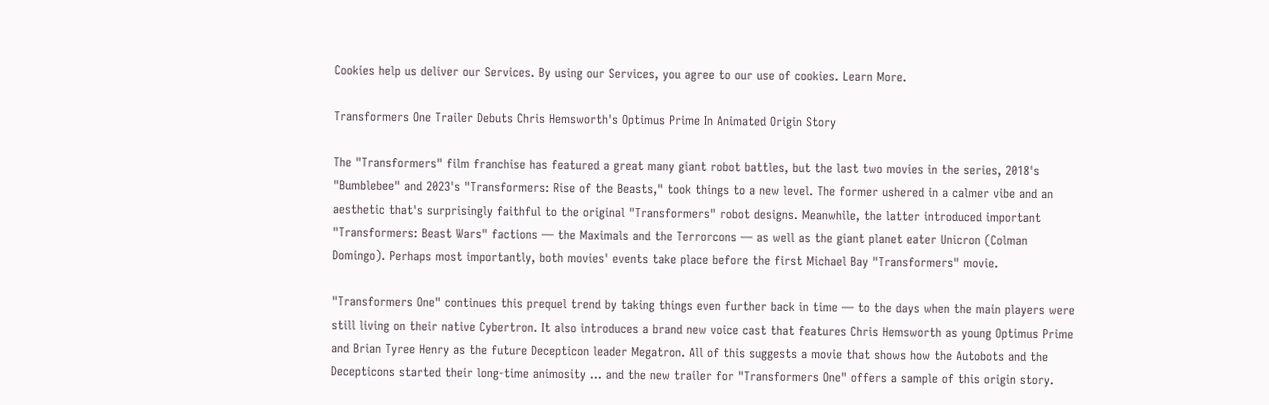Cookies help us deliver our Services. By using our Services, you agree to our use of cookies. Learn More.

Transformers One Trailer Debuts Chris Hemsworth's Optimus Prime In Animated Origin Story

The "Transformers" film franchise has featured a great many giant robot battles, but the last two movies in the series, 2018's "Bumblebee" and 2023's "Transformers: Rise of the Beasts," took things to a new level. The former ushered in a calmer vibe and an aesthetic that's surprisingly faithful to the original "Transformers" robot designs. Meanwhile, the latter introduced important "Transformers: Beast Wars" factions — the Maximals and the Terrorcons — as well as the giant planet eater Unicron (Colman Domingo). Perhaps most importantly, both movies' events take place before the first Michael Bay "Transformers" movie.

"Transformers One" continues this prequel trend by taking things even further back in time — to the days when the main players were still living on their native Cybertron. It also introduces a brand new voice cast that features Chris Hemsworth as young Optimus Prime and Brian Tyree Henry as the future Decepticon leader Megatron. All of this suggests a movie that shows how the Autobots and the Decepticons started their long-time animosity ... and the new trailer for "Transformers One" offers a sample of this origin story.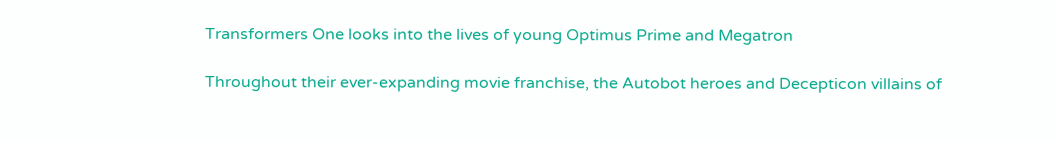Transformers One looks into the lives of young Optimus Prime and Megatron

Throughout their ever-expanding movie franchise, the Autobot heroes and Decepticon villains of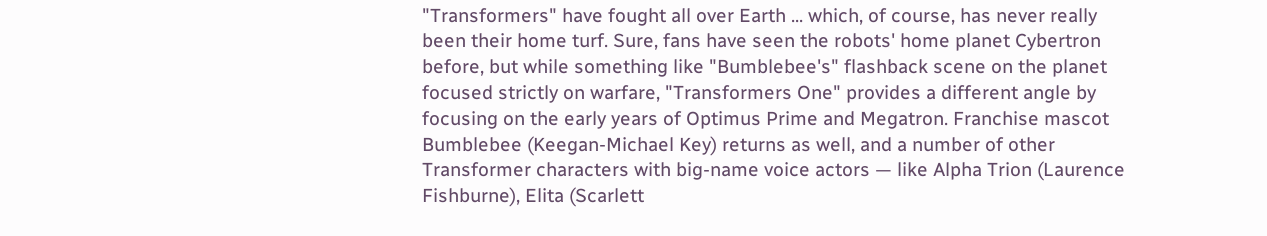"Transformers" have fought all over Earth ... which, of course, has never really been their home turf. Sure, fans have seen the robots' home planet Cybertron before, but while something like "Bumblebee's" flashback scene on the planet focused strictly on warfare, "Transformers One" provides a different angle by focusing on the early years of Optimus Prime and Megatron. Franchise mascot Bumblebee (Keegan-Michael Key) returns as well, and a number of other Transformer characters with big-name voice actors — like Alpha Trion (Laurence Fishburne), Elita (Scarlett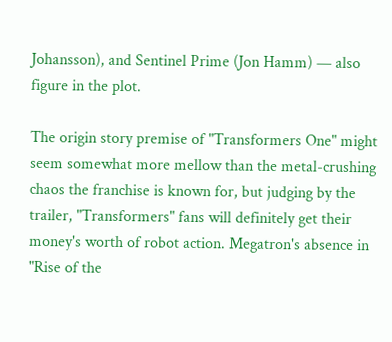Johansson), and Sentinel Prime (Jon Hamm) — also figure in the plot.

The origin story premise of "Transformers One" might seem somewhat more mellow than the metal-crushing chaos the franchise is known for, but judging by the trailer, "Transformers" fans will definitely get their money's worth of robot action. Megatron's absence in "Rise of the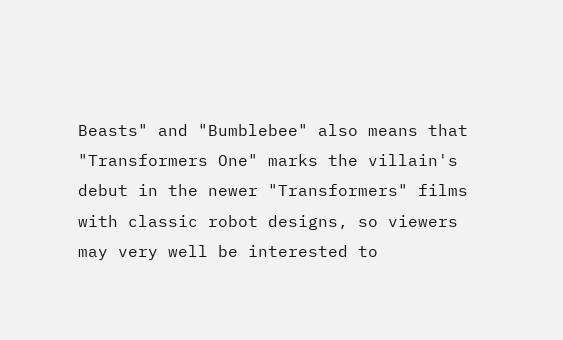Beasts" and "Bumblebee" also means that "Transformers One" marks the villain's debut in the newer "Transformers" films with classic robot designs, so viewers may very well be interested to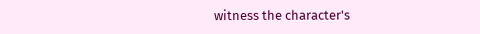witness the character's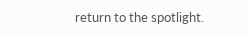return to the spotlight.